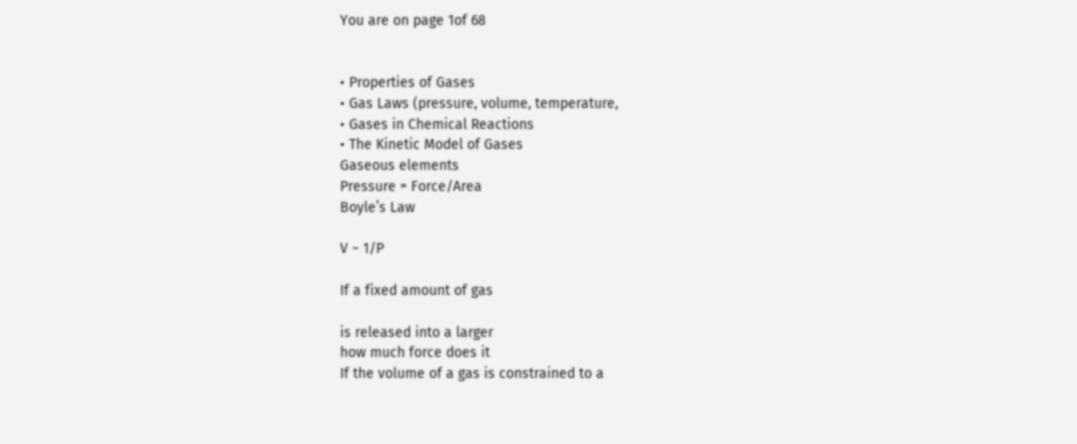You are on page 1of 68


• Properties of Gases
• Gas Laws (pressure, volume, temperature,
• Gases in Chemical Reactions
• The Kinetic Model of Gases
Gaseous elements
Pressure = Force/Area
Boyle’s Law

V ~ 1/P

If a fixed amount of gas

is released into a larger
how much force does it
If the volume of a gas is constrained to a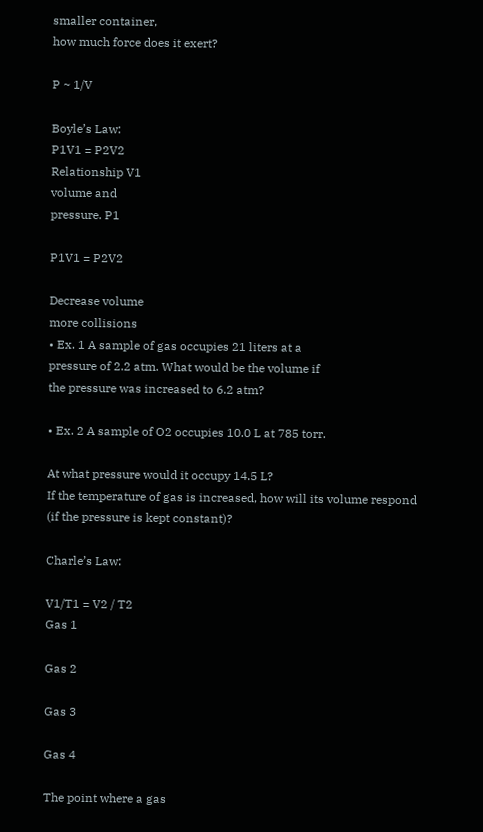smaller container,
how much force does it exert?

P ~ 1/V

Boyle’s Law:
P1V1 = P2V2
Relationship V1
volume and
pressure. P1

P1V1 = P2V2

Decrease volume
more collisions
• Ex. 1 A sample of gas occupies 21 liters at a
pressure of 2.2 atm. What would be the volume if
the pressure was increased to 6.2 atm?

• Ex. 2 A sample of O2 occupies 10.0 L at 785 torr.

At what pressure would it occupy 14.5 L?
If the temperature of gas is increased, how will its volume respond
(if the pressure is kept constant)?

Charle’s Law:

V1/T1 = V2 / T2
Gas 1

Gas 2

Gas 3

Gas 4

The point where a gas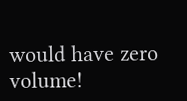would have zero volume!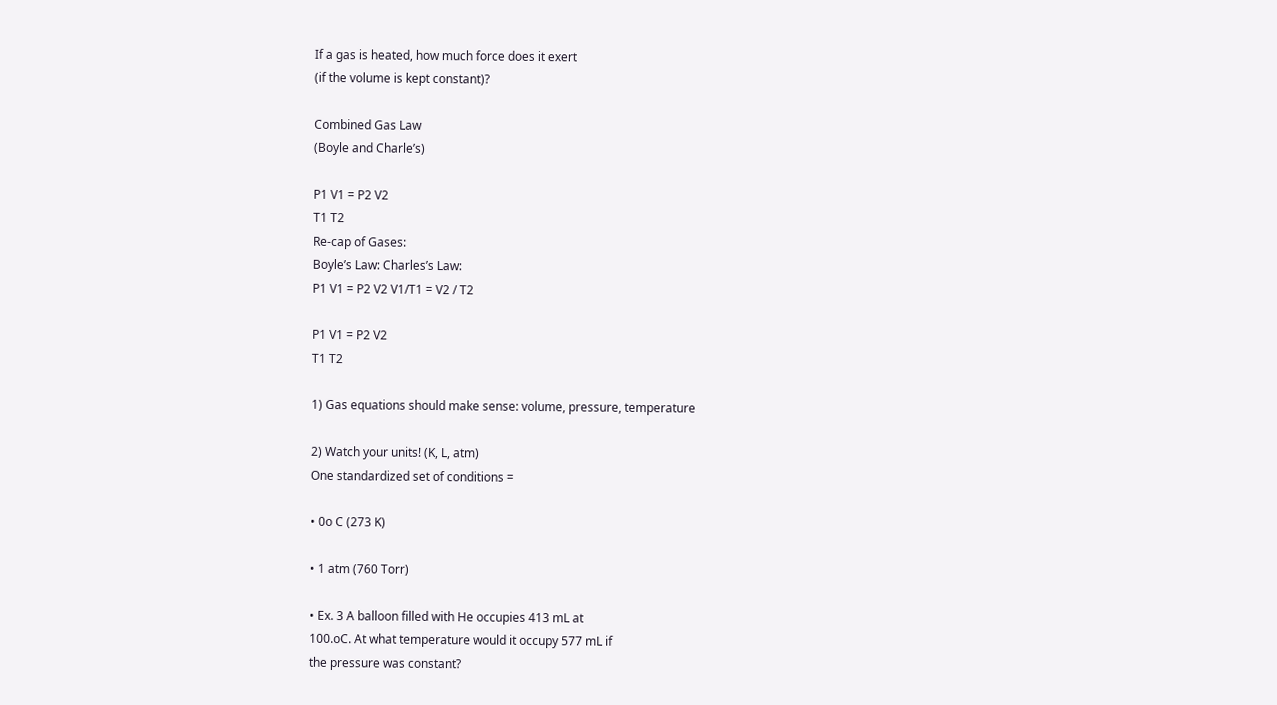If a gas is heated, how much force does it exert
(if the volume is kept constant)?

Combined Gas Law
(Boyle and Charle’s)

P1 V1 = P2 V2
T1 T2
Re-cap of Gases:
Boyle’s Law: Charles’s Law:
P1 V1 = P2 V2 V1/T1 = V2 / T2

P1 V1 = P2 V2
T1 T2

1) Gas equations should make sense: volume, pressure, temperature

2) Watch your units! (K, L, atm)
One standardized set of conditions =

• 0o C (273 K)

• 1 atm (760 Torr)

• Ex. 3 A balloon filled with He occupies 413 mL at
100.oC. At what temperature would it occupy 577 mL if
the pressure was constant?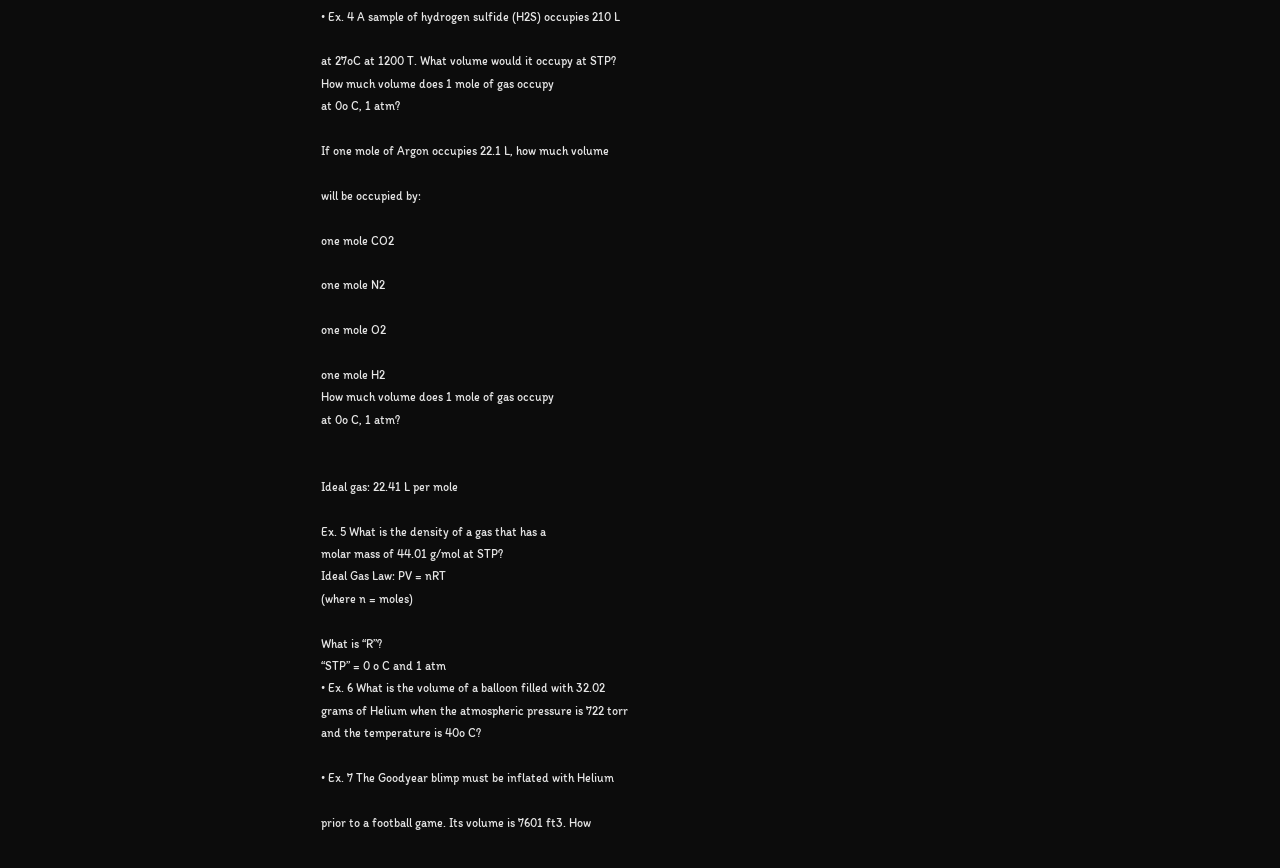• Ex. 4 A sample of hydrogen sulfide (H2S) occupies 210 L

at 27oC at 1200 T. What volume would it occupy at STP?
How much volume does 1 mole of gas occupy
at 0o C, 1 atm?

If one mole of Argon occupies 22.1 L, how much volume

will be occupied by:

one mole CO2

one mole N2

one mole O2

one mole H2
How much volume does 1 mole of gas occupy
at 0o C, 1 atm?


Ideal gas: 22.41 L per mole

Ex. 5 What is the density of a gas that has a
molar mass of 44.01 g/mol at STP?
Ideal Gas Law: PV = nRT
(where n = moles)

What is “R”?
“STP” = 0 o C and 1 atm
• Ex. 6 What is the volume of a balloon filled with 32.02
grams of Helium when the atmospheric pressure is 722 torr
and the temperature is 40o C?

• Ex. 7 The Goodyear blimp must be inflated with Helium

prior to a football game. Its volume is 7601 ft3. How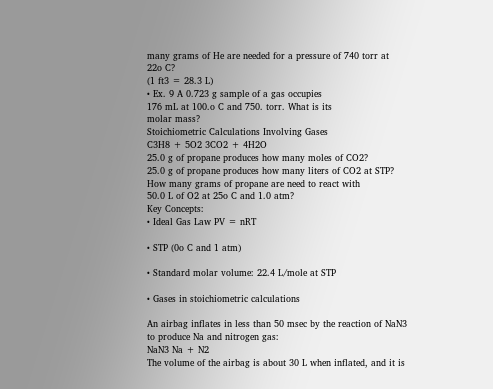many grams of He are needed for a pressure of 740 torr at
22o C?
(1 ft3 = 28.3 L)
• Ex. 9 A 0.723 g sample of a gas occupies
176 mL at 100.o C and 750. torr. What is its
molar mass?
Stoichiometric Calculations Involving Gases
C3H8 + 5O2 3CO2 + 4H2O
25.0 g of propane produces how many moles of CO2?
25.0 g of propane produces how many liters of CO2 at STP?
How many grams of propane are need to react with
50.0 L of O2 at 25o C and 1.0 atm?
Key Concepts:
• Ideal Gas Law PV = nRT

• STP (0o C and 1 atm)

• Standard molar volume: 22.4 L/mole at STP

• Gases in stoichiometric calculations

An airbag inflates in less than 50 msec by the reaction of NaN3
to produce Na and nitrogen gas:
NaN3 Na + N2
The volume of the airbag is about 30 L when inflated, and it is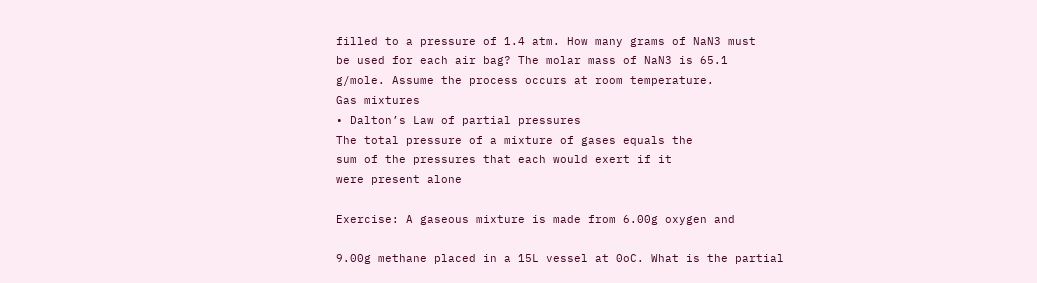filled to a pressure of 1.4 atm. How many grams of NaN3 must
be used for each air bag? The molar mass of NaN3 is 65.1
g/mole. Assume the process occurs at room temperature.
Gas mixtures
• Dalton’s Law of partial pressures
The total pressure of a mixture of gases equals the
sum of the pressures that each would exert if it
were present alone

Exercise: A gaseous mixture is made from 6.00g oxygen and

9.00g methane placed in a 15L vessel at 0oC. What is the partial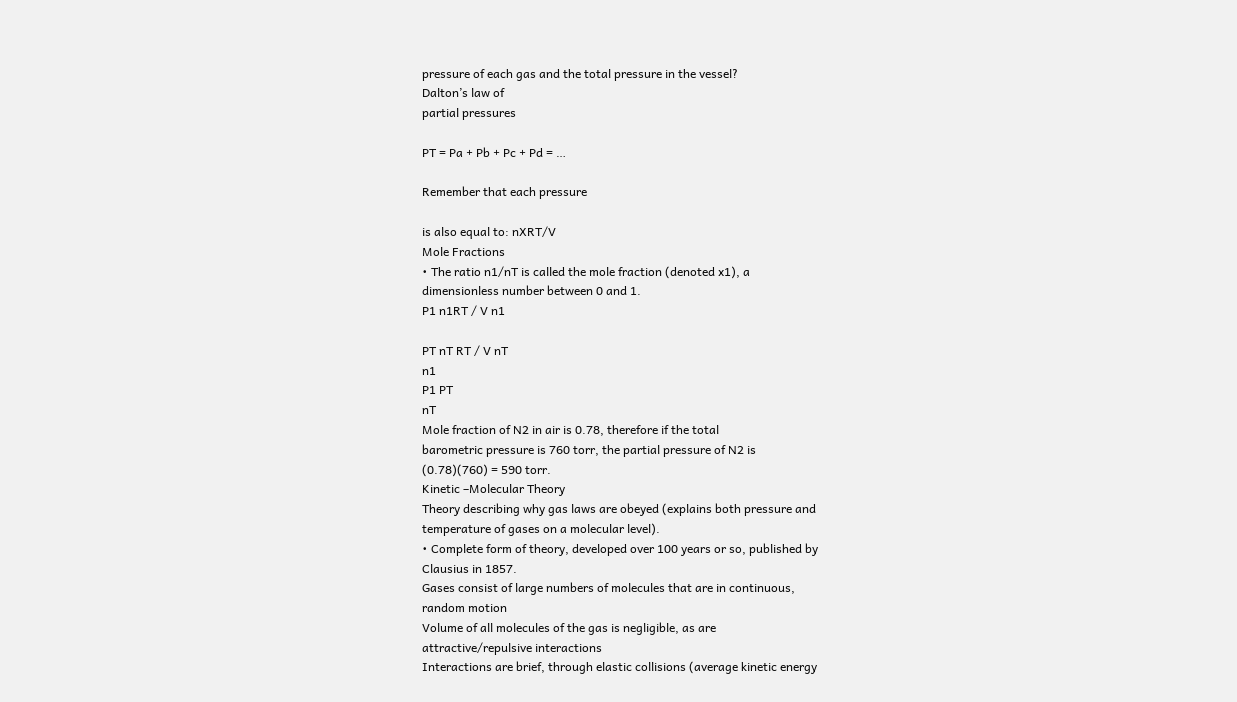pressure of each gas and the total pressure in the vessel?
Dalton’s law of
partial pressures

PT = Pa + Pb + Pc + Pd = …

Remember that each pressure

is also equal to: nXRT/V
Mole Fractions
• The ratio n1/nT is called the mole fraction (denoted x1), a
dimensionless number between 0 and 1.
P1 n1RT / V n1

PT nT RT / V nT
n1
P1 PT
nT
Mole fraction of N2 in air is 0.78, therefore if the total
barometric pressure is 760 torr, the partial pressure of N2 is
(0.78)(760) = 590 torr.
Kinetic –Molecular Theory
Theory describing why gas laws are obeyed (explains both pressure and
temperature of gases on a molecular level).
• Complete form of theory, developed over 100 years or so, published by
Clausius in 1857.
Gases consist of large numbers of molecules that are in continuous,
random motion
Volume of all molecules of the gas is negligible, as are
attractive/repulsive interactions
Interactions are brief, through elastic collisions (average kinetic energy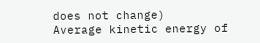does not change)
Average kinetic energy of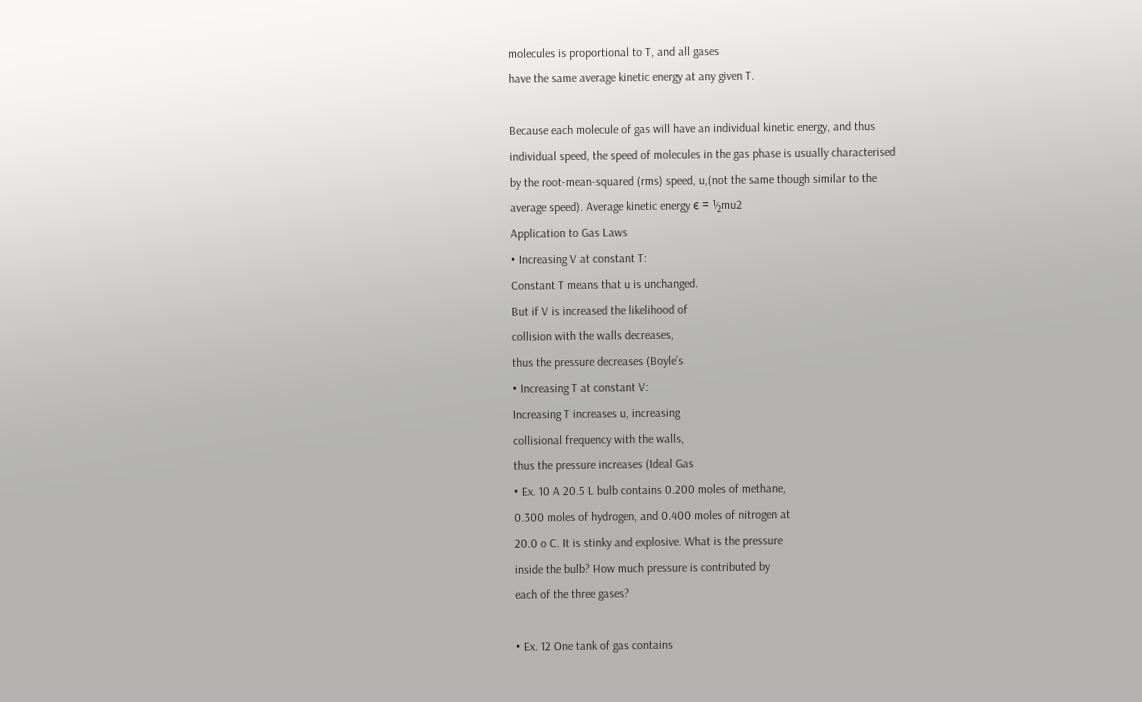molecules is proportional to T, and all gases
have the same average kinetic energy at any given T.

Because each molecule of gas will have an individual kinetic energy, and thus
individual speed, the speed of molecules in the gas phase is usually characterised
by the root-mean-squared (rms) speed, u,(not the same though similar to the
average speed). Average kinetic energy є = ½mu2
Application to Gas Laws
• Increasing V at constant T:
Constant T means that u is unchanged.
But if V is increased the likelihood of
collision with the walls decreases,
thus the pressure decreases (Boyle’s
• Increasing T at constant V:
Increasing T increases u, increasing
collisional frequency with the walls,
thus the pressure increases (Ideal Gas
• Ex. 10 A 20.5 L bulb contains 0.200 moles of methane,
0.300 moles of hydrogen, and 0.400 moles of nitrogen at
20.0 o C. It is stinky and explosive. What is the pressure
inside the bulb? How much pressure is contributed by
each of the three gases?

• Ex. 12 One tank of gas contains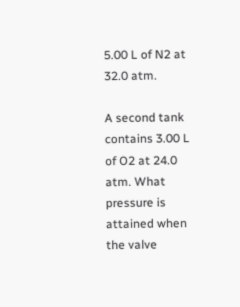5.00 L of N2 at 32.0 atm.

A second tank contains 3.00 L of O2 at 24.0 atm. What
pressure is attained when the valve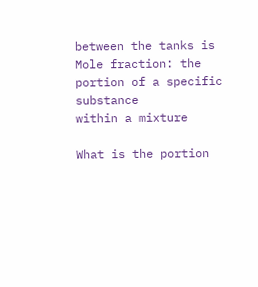between the tanks is
Mole fraction: the portion of a specific substance
within a mixture

What is the portion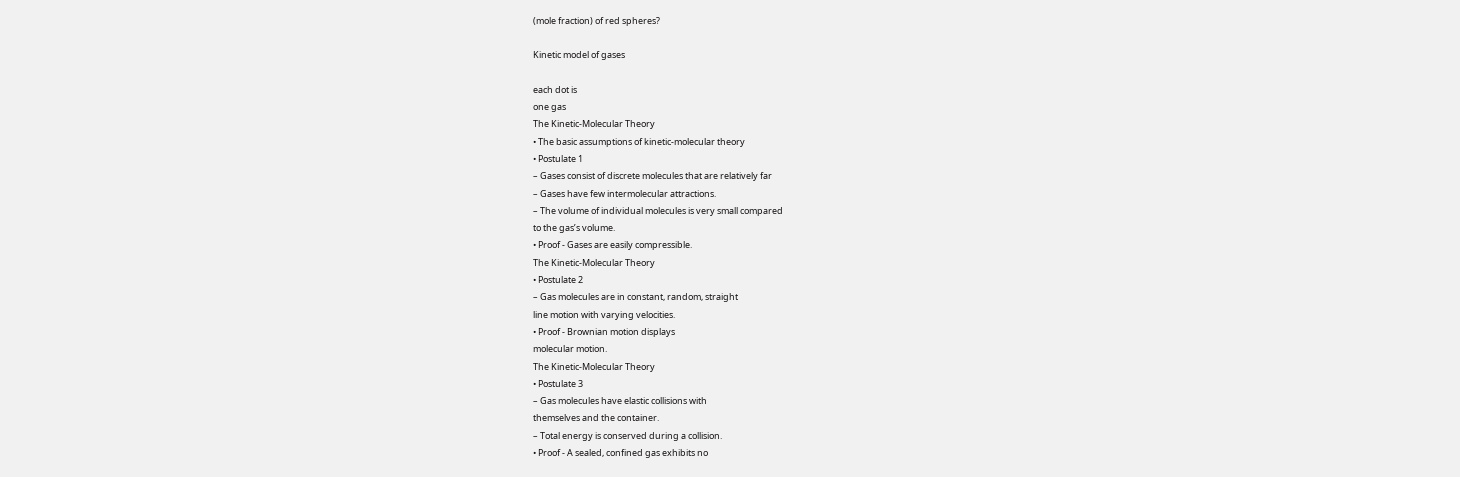(mole fraction) of red spheres?

Kinetic model of gases

each dot is
one gas
The Kinetic-Molecular Theory
• The basic assumptions of kinetic-molecular theory
• Postulate 1
– Gases consist of discrete molecules that are relatively far
– Gases have few intermolecular attractions.
– The volume of individual molecules is very small compared
to the gas’s volume.
• Proof - Gases are easily compressible.
The Kinetic-Molecular Theory
• Postulate 2
– Gas molecules are in constant, random, straight
line motion with varying velocities.
• Proof - Brownian motion displays
molecular motion.
The Kinetic-Molecular Theory
• Postulate 3
– Gas molecules have elastic collisions with
themselves and the container.
– Total energy is conserved during a collision.
• Proof - A sealed, confined gas exhibits no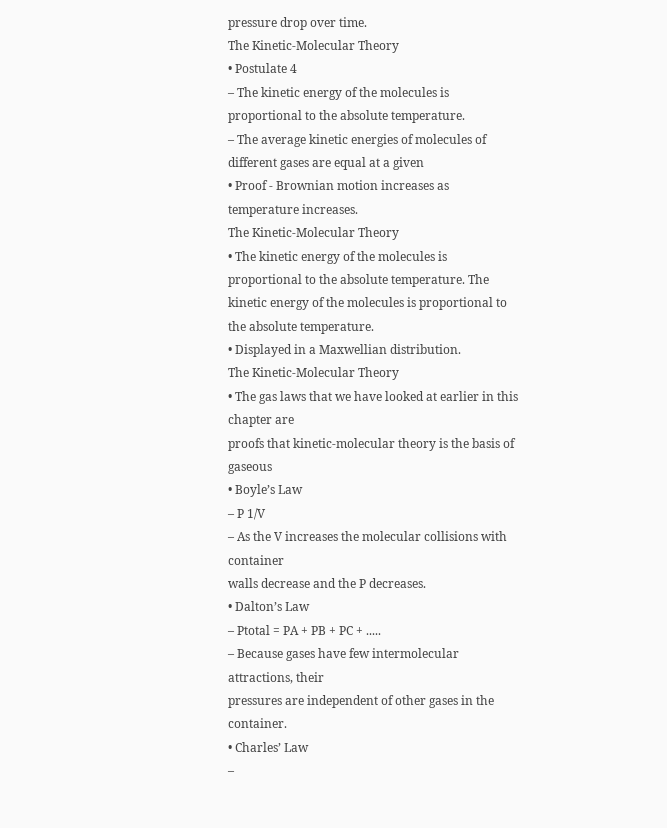pressure drop over time.
The Kinetic-Molecular Theory
• Postulate 4
– The kinetic energy of the molecules is
proportional to the absolute temperature.
– The average kinetic energies of molecules of
different gases are equal at a given
• Proof - Brownian motion increases as
temperature increases.
The Kinetic-Molecular Theory
• The kinetic energy of the molecules is
proportional to the absolute temperature. The
kinetic energy of the molecules is proportional to
the absolute temperature.
• Displayed in a Maxwellian distribution.
The Kinetic-Molecular Theory
• The gas laws that we have looked at earlier in this chapter are
proofs that kinetic-molecular theory is the basis of gaseous
• Boyle’s Law
– P 1/V
– As the V increases the molecular collisions with container
walls decrease and the P decreases.
• Dalton’s Law
– Ptotal = PA + PB + PC + .....
– Because gases have few intermolecular attractions, their
pressures are independent of other gases in the container.
• Charles’ Law
–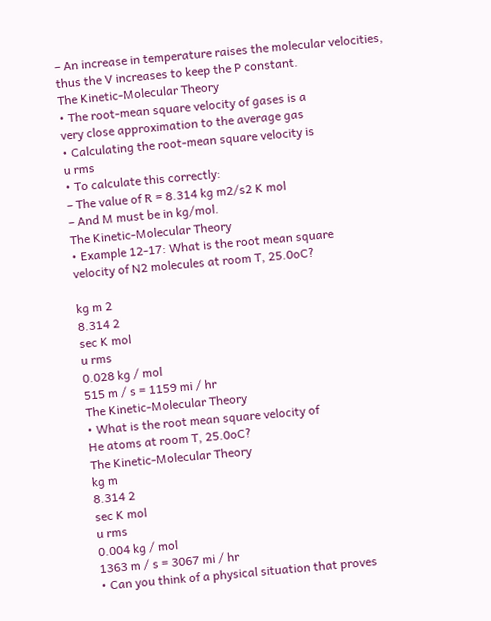– An increase in temperature raises the molecular velocities,
thus the V increases to keep the P constant.
The Kinetic-Molecular Theory
• The root-mean square velocity of gases is a
very close approximation to the average gas
• Calculating the root-mean square velocity is
u rms
• To calculate this correctly:
– The value of R = 8.314 kg m2/s2 K mol
– And M must be in kg/mol.
The Kinetic-Molecular Theory
• Example 12-17: What is the root mean square
velocity of N2 molecules at room T, 25.0oC?

kg m 2
8.314 2
sec K mol
u rms
0.028 kg / mol
515 m / s = 1159 mi / hr
The Kinetic-Molecular Theory
• What is the root mean square velocity of
He atoms at room T, 25.0oC?
The Kinetic-Molecular Theory
kg m
8.314 2
sec K mol
u rms
0.004 kg / mol
1363 m / s = 3067 mi / hr
• Can you think of a physical situation that proves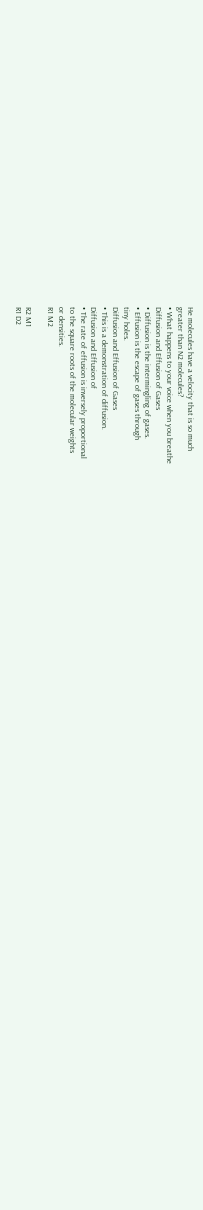He molecules have a velocity that is so much
greater than N2 molecules?
• What happens to your voice when you breathe
Diffusion and Effusion of Gases
• Diffusion is the intermingling of gases.
• Effusion is the escape of gases through
tiny holes.
Diffusion and Effusion of Gases
• This is a demonstration of diffusion.
Diffusion and Effusion of
• The rate of effusion is inversely proportional
to the square roots of the molecular weights
or densities.
R1 M2

R2 M1
R1 D2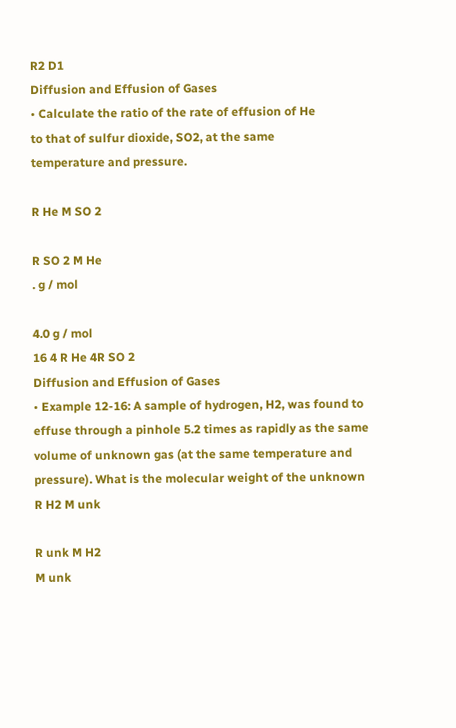R2 D1
Diffusion and Effusion of Gases
• Calculate the ratio of the rate of effusion of He
to that of sulfur dioxide, SO2, at the same
temperature and pressure.

R He M SO 2

R SO 2 M He
. g / mol

4.0 g / mol
16 4 R He 4R SO 2
Diffusion and Effusion of Gases
• Example 12-16: A sample of hydrogen, H2, was found to
effuse through a pinhole 5.2 times as rapidly as the same
volume of unknown gas (at the same temperature and
pressure). What is the molecular weight of the unknown
R H2 M unk

R unk M H2
M unk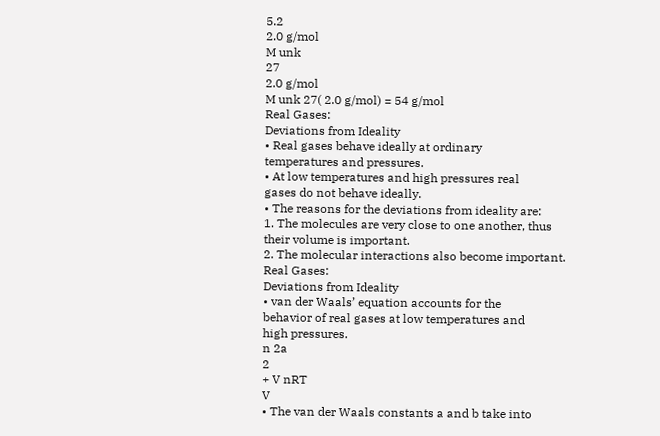5.2
2.0 g/mol
M unk
27
2.0 g/mol
M unk 27( 2.0 g/mol) = 54 g/mol
Real Gases:
Deviations from Ideality
• Real gases behave ideally at ordinary
temperatures and pressures.
• At low temperatures and high pressures real
gases do not behave ideally.
• The reasons for the deviations from ideality are:
1. The molecules are very close to one another, thus
their volume is important.
2. The molecular interactions also become important.
Real Gases:
Deviations from Ideality
• van der Waals’ equation accounts for the
behavior of real gases at low temperatures and
high pressures.
n 2a
2
+ V nRT
V
• The van der Waals constants a and b take into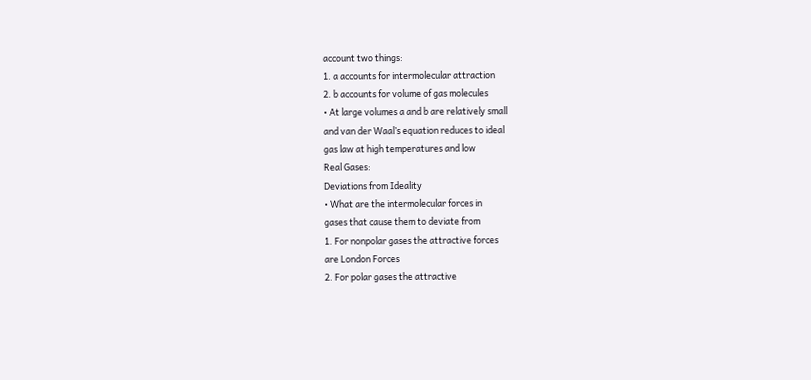account two things:
1. a accounts for intermolecular attraction
2. b accounts for volume of gas molecules
• At large volumes a and b are relatively small
and van der Waal’s equation reduces to ideal
gas law at high temperatures and low
Real Gases:
Deviations from Ideality
• What are the intermolecular forces in
gases that cause them to deviate from
1. For nonpolar gases the attractive forces
are London Forces
2. For polar gases the attractive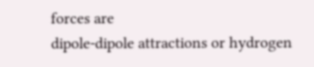forces are
dipole-dipole attractions or hydrogen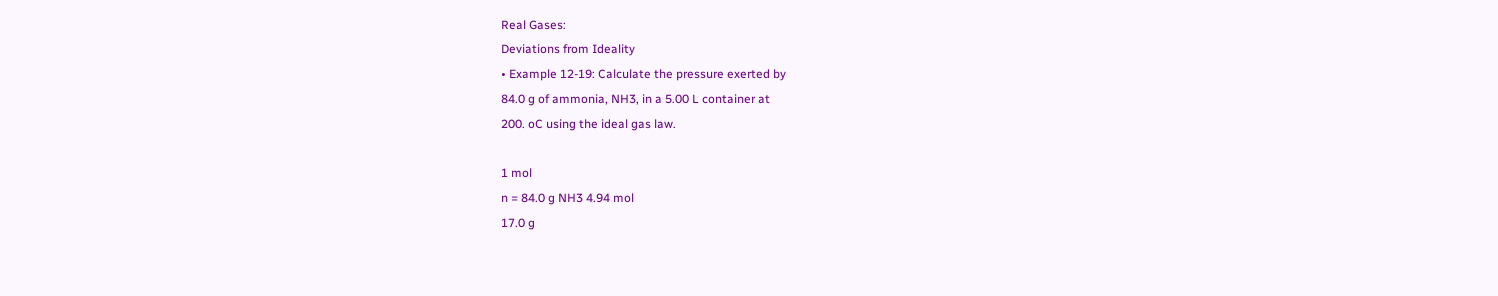Real Gases:
Deviations from Ideality
• Example 12-19: Calculate the pressure exerted by
84.0 g of ammonia, NH3, in a 5.00 L container at
200. oC using the ideal gas law.

1 mol
n = 84.0 g NH3 4.94 mol
17.0 g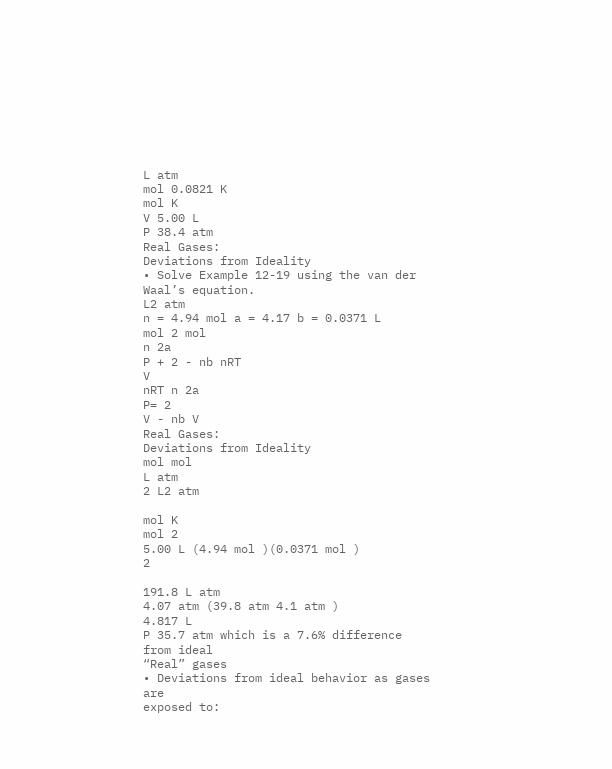L atm
mol 0.0821 K
mol K
V 5.00 L
P 38.4 atm
Real Gases:
Deviations from Ideality
• Solve Example 12-19 using the van der
Waal’s equation.
L2 atm
n = 4.94 mol a = 4.17 b = 0.0371 L
mol 2 mol
n 2a
P + 2 - nb nRT
V
nRT n 2a
P= 2
V - nb V
Real Gases:
Deviations from Ideality
mol mol
L atm
2 L2 atm

mol K
mol 2
5.00 L (4.94 mol )(0.0371 mol )
2

191.8 L atm
4.07 atm (39.8 atm 4.1 atm )
4.817 L
P 35.7 atm which is a 7.6% difference from ideal
“Real” gases
• Deviations from ideal behavior as gases are
exposed to: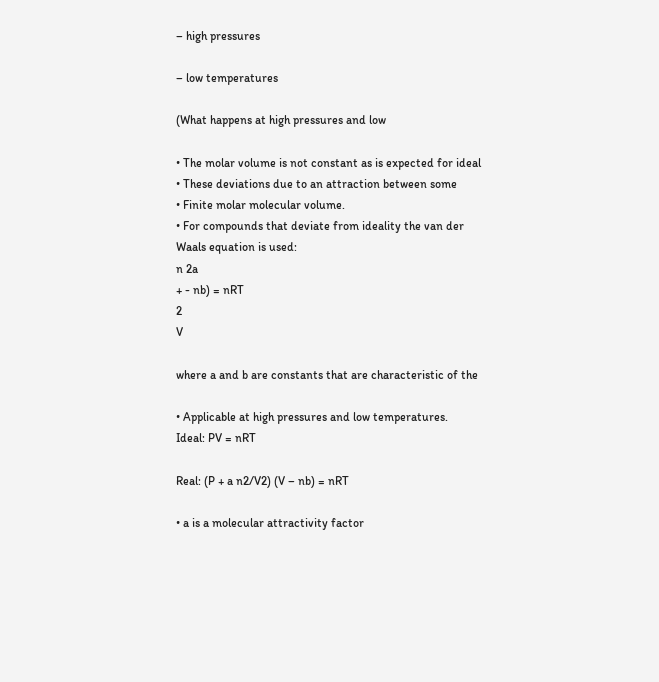– high pressures

– low temperatures

(What happens at high pressures and low

• The molar volume is not constant as is expected for ideal
• These deviations due to an attraction between some
• Finite molar molecular volume.
• For compounds that deviate from ideality the van der
Waals equation is used:
n 2a
+ - nb) = nRT
2
V

where a and b are constants that are characteristic of the

• Applicable at high pressures and low temperatures.
Ideal: PV = nRT

Real: (P + a n2/V2) (V – nb) = nRT

• a is a molecular attractivity factor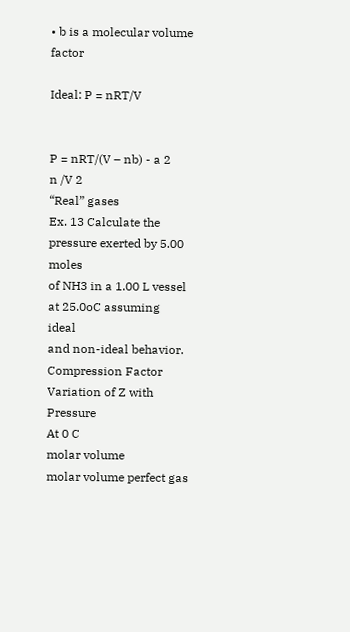• b is a molecular volume factor

Ideal: P = nRT/V


P = nRT/(V – nb) - a 2
n /V 2
“Real” gases
Ex. 13 Calculate the pressure exerted by 5.00 moles
of NH3 in a 1.00 L vessel at 25.0oC assuming ideal
and non-ideal behavior.
Compression Factor
Variation of Z with Pressure
At 0 C
molar volume
molar volume perfect gas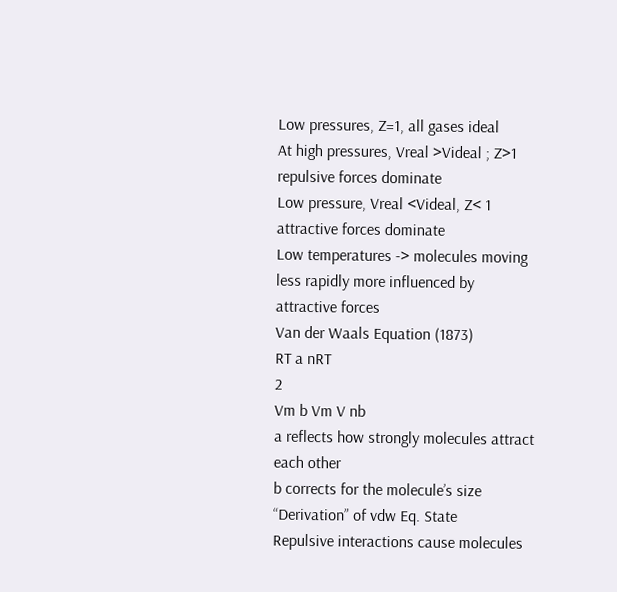Low pressures, Z=1, all gases ideal
At high pressures, Vreal >Videal ; Z>1
repulsive forces dominate
Low pressure, Vreal <Videal, Z< 1
attractive forces dominate
Low temperatures -> molecules moving
less rapidly more influenced by
attractive forces
Van der Waals Equation (1873)
RT a nRT
2
Vm b Vm V nb
a reflects how strongly molecules attract each other
b corrects for the molecule’s size
“Derivation” of vdw Eq. State
Repulsive interactions cause molecules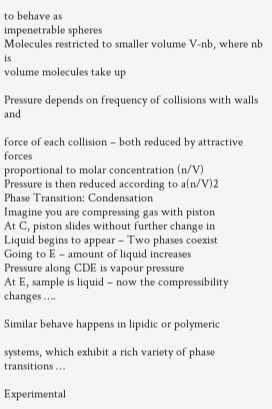to behave as
impenetrable spheres
Molecules restricted to smaller volume V-nb, where nb is
volume molecules take up

Pressure depends on frequency of collisions with walls and

force of each collision – both reduced by attractive forces
proportional to molar concentration (n/V)
Pressure is then reduced according to a(n/V)2
Phase Transition: Condensation
Imagine you are compressing gas with piston
At C, piston slides without further change in
Liquid begins to appear – Two phases coexist
Going to E – amount of liquid increases
Pressure along CDE is vapour pressure
At E, sample is liquid – now the compressibility
changes ….

Similar behave happens in lipidic or polymeric

systems, which exhibit a rich variety of phase
transitions …

Experimental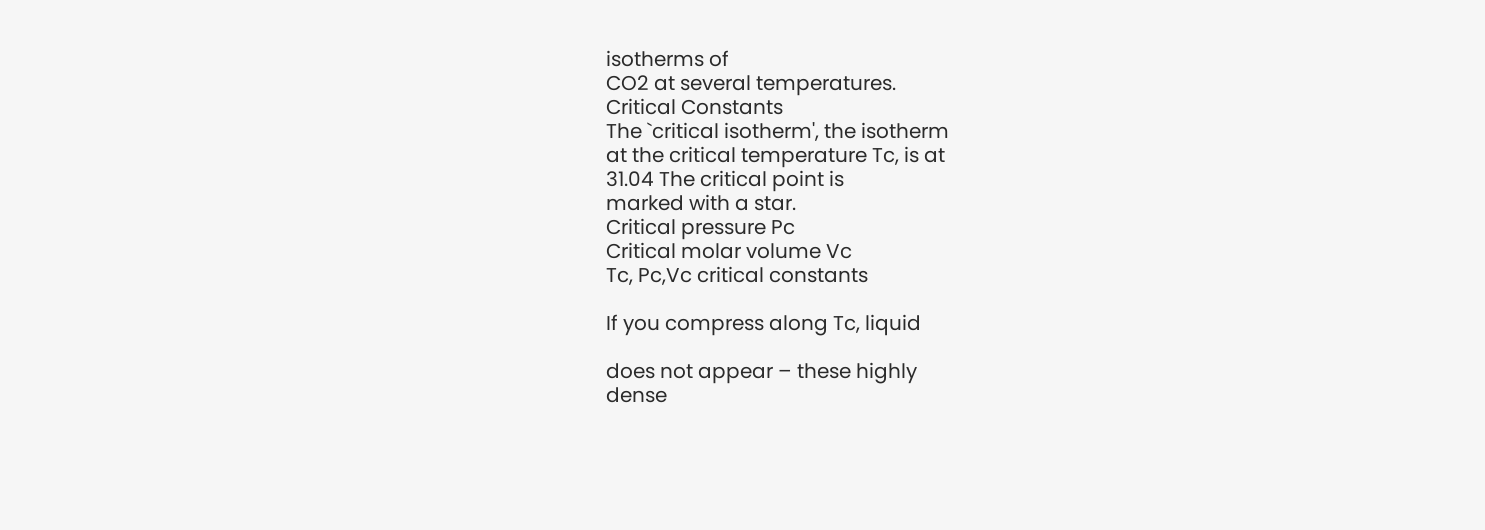isotherms of
CO2 at several temperatures.
Critical Constants
The `critical isotherm', the isotherm
at the critical temperature Tc, is at
31.04 The critical point is
marked with a star.
Critical pressure Pc
Critical molar volume Vc
Tc, Pc,Vc critical constants

If you compress along Tc, liquid

does not appear – these highly
dense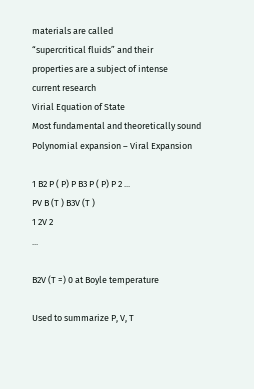materials are called
“supercritical fluids” and their
properties are a subject of intense
current research
Virial Equation of State
Most fundamental and theoretically sound
Polynomial expansion – Viral Expansion

1 B2 P ( P) P B3 P ( P) P 2 ...
PV B (T ) B3V (T )
1 2V 2
...

B2V (T =) 0 at Boyle temperature

Used to summarize P, V, T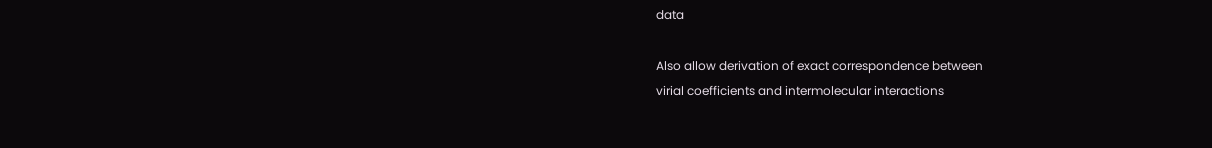data

Also allow derivation of exact correspondence between
virial coefficients and intermolecular interactions